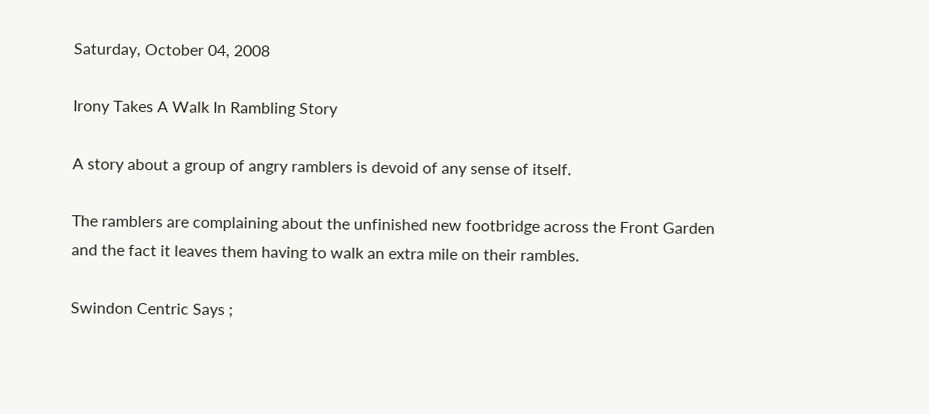Saturday, October 04, 2008

Irony Takes A Walk In Rambling Story

A story about a group of angry ramblers is devoid of any sense of itself.

The ramblers are complaining about the unfinished new footbridge across the Front Garden and the fact it leaves them having to walk an extra mile on their rambles.

Swindon Centric Says ;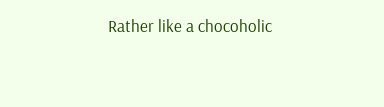Rather like a chocoholic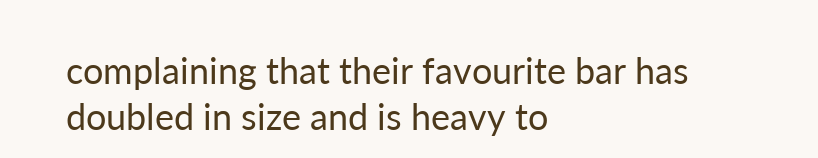complaining that their favourite bar has doubled in size and is heavy to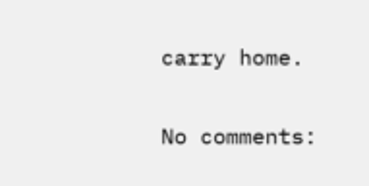carry home.

No comments: